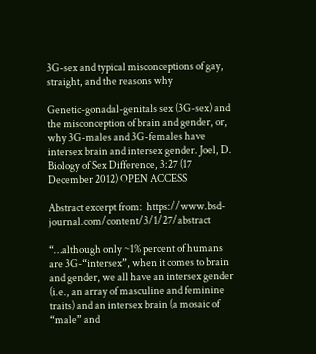3G-sex and typical misconceptions of gay, straight, and the reasons why

Genetic-gonadal-genitals sex (3G-sex) and the misconception of brain and gender, or, why 3G-males and 3G-females have intersex brain and intersex gender. Joel, D.  Biology of Sex Difference, 3:27 (17 December 2012) OPEN ACCESS

Abstract excerpt from:  https://www.bsd-journal.com/content/3/1/27/abstract

“…although only ~1% percent of humans are 3G-“intersex”, when it comes to brain and gender, we all have an intersex gender (i.e., an array of masculine and feminine traits) and an intersex brain (a mosaic of “male” and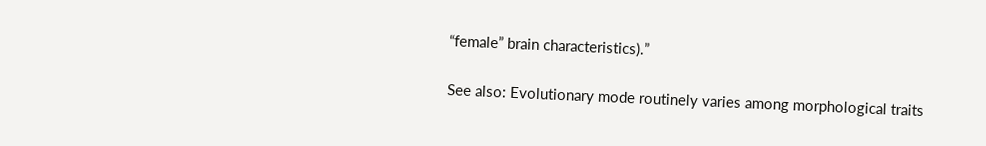“female” brain characteristics).”

See also: Evolutionary mode routinely varies among morphological traits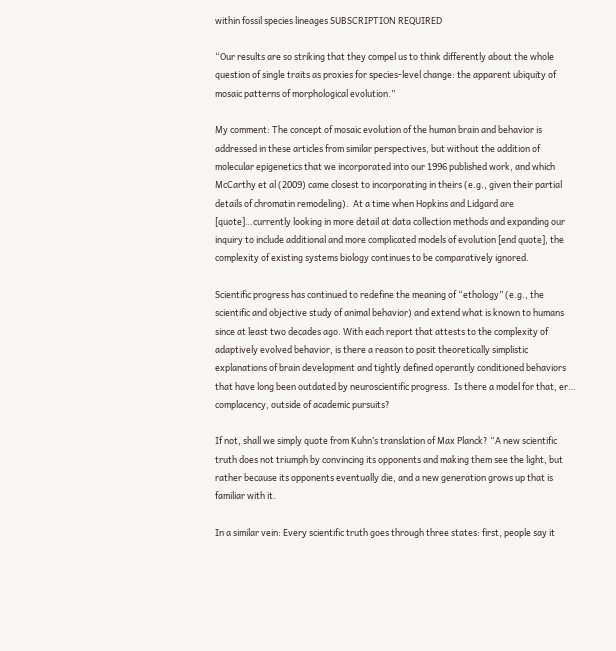within fossil species lineages SUBSCRIPTION REQUIRED

“Our results are so striking that they compel us to think differently about the whole question of single traits as proxies for species-level change: the apparent ubiquity of mosaic patterns of morphological evolution.”

My comment: The concept of mosaic evolution of the human brain and behavior is addressed in these articles from similar perspectives, but without the addition of molecular epigenetics that we incorporated into our 1996 published work, and which McCarthy et al (2009) came closest to incorporating in theirs (e.g., given their partial details of chromatin remodeling).  At a time when Hopkins and Lidgard are [quote]…currently looking in more detail at data collection methods and expanding our inquiry to include additional and more complicated models of evolution [end quote], the complexity of existing systems biology continues to be comparatively ignored.

Scientific progress has continued to redefine the meaning of “ethology” (e.g., the scientific and objective study of animal behavior) and extend what is known to humans since at least two decades ago. With each report that attests to the complexity of adaptively evolved behavior, is there a reason to posit theoretically simplistic explanations of brain development and tightly defined operantly conditioned behaviors that have long been outdated by neuroscientific progress.  Is there a model for that, er… complacency, outside of academic pursuits?

If not, shall we simply quote from Kuhn’s translation of Max Planck? “A new scientific truth does not triumph by convincing its opponents and making them see the light, but rather because its opponents eventually die, and a new generation grows up that is familiar with it.

In a similar vein: Every scientific truth goes through three states: first, people say it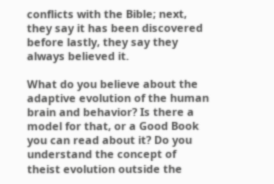conflicts with the Bible; next, they say it has been discovered before lastly, they say they always believed it.

What do you believe about the adaptive evolution of the human brain and behavior? Is there a model for that, or a Good Book you can read about it? Do you understand the concept of theist evolution outside the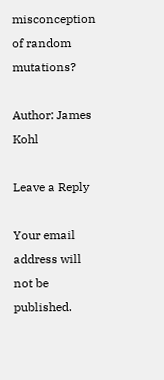misconception of random mutations?

Author: James Kohl

Leave a Reply

Your email address will not be published.